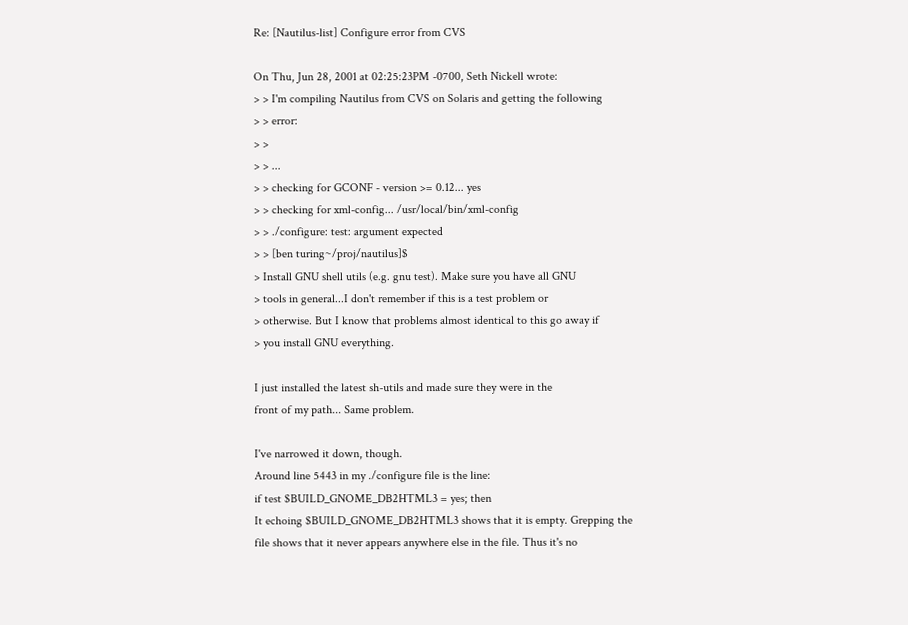Re: [Nautilus-list] Configure error from CVS

On Thu, Jun 28, 2001 at 02:25:23PM -0700, Seth Nickell wrote:
> > I'm compiling Nautilus from CVS on Solaris and getting the following
> > error:
> >
> > ...
> > checking for GCONF - version >= 0.12... yes
> > checking for xml-config... /usr/local/bin/xml-config
> > ./configure: test: argument expected
> > [ben turing~/proj/nautilus]$
> Install GNU shell utils (e.g. gnu test). Make sure you have all GNU
> tools in general...I don't remember if this is a test problem or
> otherwise. But I know that problems almost identical to this go away if
> you install GNU everything.

I just installed the latest sh-utils and made sure they were in the
front of my path... Same problem.

I've narrowed it down, though.
Around line 5443 in my ./configure file is the line:
if test $BUILD_GNOME_DB2HTML3 = yes; then
It echoing $BUILD_GNOME_DB2HTML3 shows that it is empty. Grepping the
file shows that it never appears anywhere else in the file. Thus it's no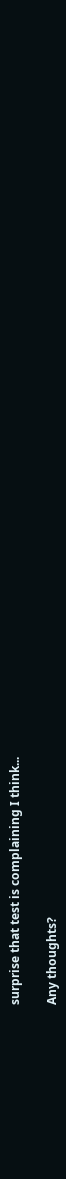surprise that test is complaining I think...

Any thoughts?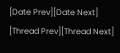[Date Prev][Date Next]   [Thread Prev][Thread Next]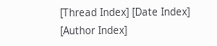[Thread Index] [Date Index] [Author Index]